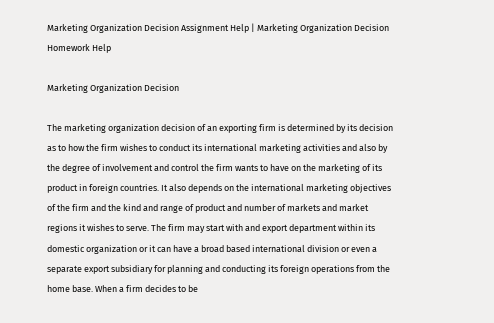Marketing Organization Decision Assignment Help | Marketing Organization Decision Homework Help

Marketing Organization Decision

The marketing organization decision of an exporting firm is determined by its decision as to how the firm wishes to conduct its international marketing activities and also by the degree of involvement and control the firm wants to have on the marketing of its product in foreign countries. It also depends on the international marketing objectives of the firm and the kind and range of product and number of markets and market regions it wishes to serve. The firm may start with and export department within its domestic organization or it can have a broad based international division or even a separate export subsidiary for planning and conducting its foreign operations from the home base. When a firm decides to be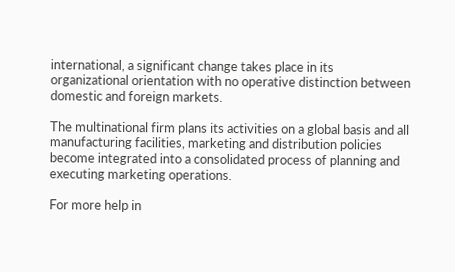international, a significant change takes place in its organizational orientation with no operative distinction between domestic and foreign markets.

The multinational firm plans its activities on a global basis and all manufacturing facilities, marketing and distribution policies become integrated into a consolidated process of planning and executing marketing operations.

For more help in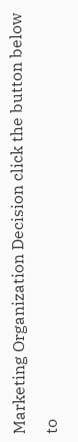Marketing Organization Decision click the button below to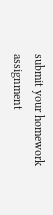submit your homework assignment